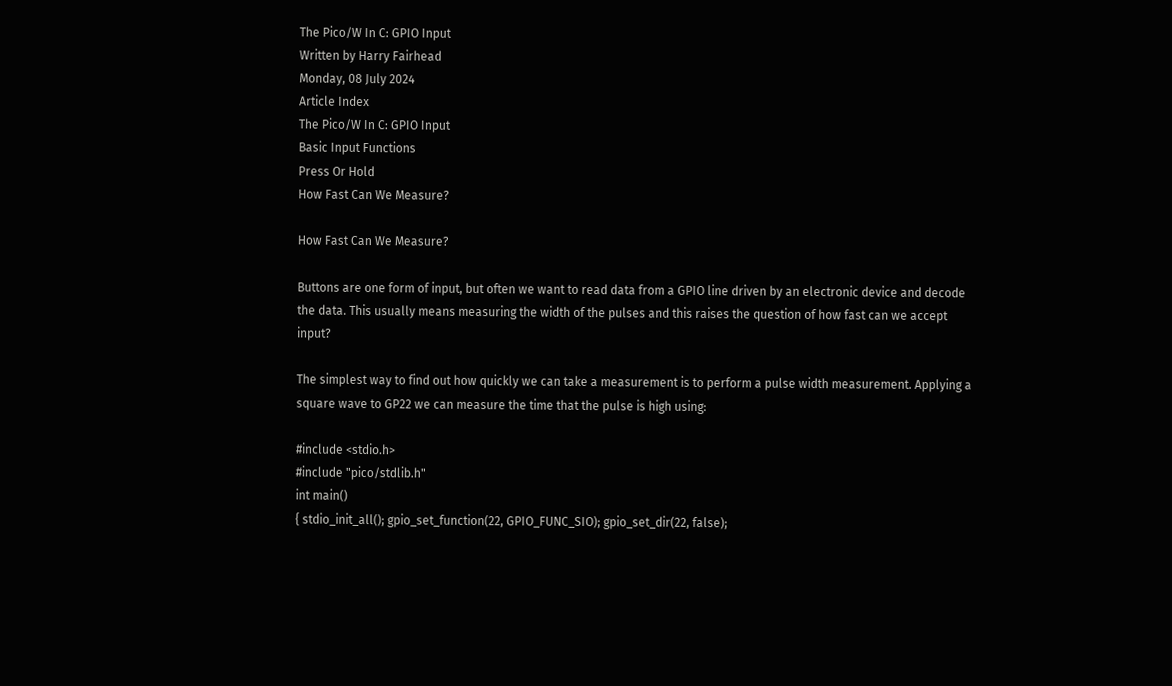The Pico/W In C: GPIO Input
Written by Harry Fairhead
Monday, 08 July 2024
Article Index
The Pico/W In C: GPIO Input
Basic Input Functions
Press Or Hold
How Fast Can We Measure?

How Fast Can We Measure?

Buttons are one form of input, but often we want to read data from a GPIO line driven by an electronic device and decode the data. This usually means measuring the width of the pulses and this raises the question of how fast can we accept input?

The simplest way to find out how quickly we can take a measurement is to perform a pulse width measurement. Applying a square wave to GP22 we can measure the time that the pulse is high using:

#include <stdio.h>
#include "pico/stdlib.h"
int main()
{ stdio_init_all(); gpio_set_function(22, GPIO_FUNC_SIO); gpio_set_dir(22, false);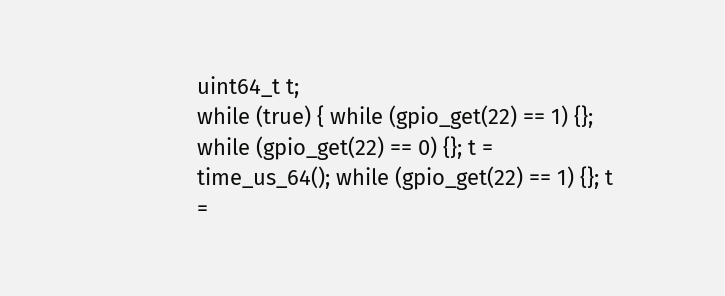uint64_t t;
while (true) { while (gpio_get(22) == 1) {}; while (gpio_get(22) == 0) {}; t = time_us_64(); while (gpio_get(22) == 1) {}; t =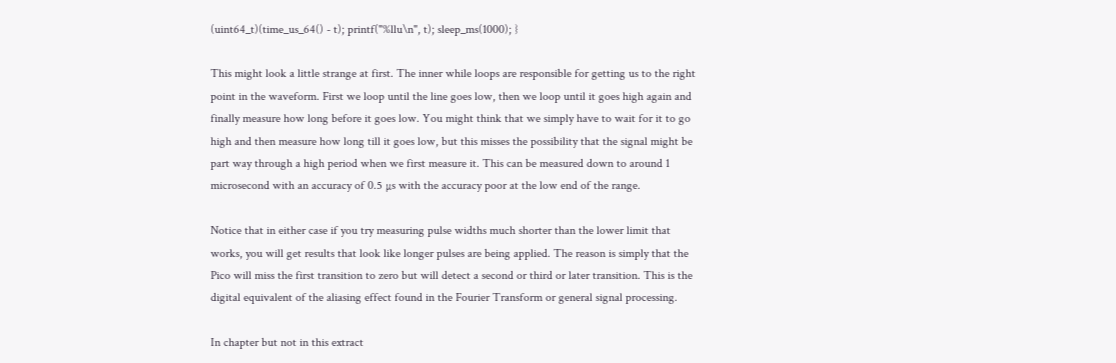(uint64_t)(time_us_64() - t); printf("%llu\n", t); sleep_ms(1000); }

This might look a little strange at first. The inner while loops are responsible for getting us to the right point in the waveform. First we loop until the line goes low, then we loop until it goes high again and finally measure how long before it goes low. You might think that we simply have to wait for it to go high and then measure how long till it goes low, but this misses the possibility that the signal might be part way through a high period when we first measure it. This can be measured down to around 1 microsecond with an accuracy of 0.5 µs with the accuracy poor at the low end of the range.

Notice that in either case if you try measuring pulse widths much shorter than the lower limit that works, you will get results that look like longer pulses are being applied. The reason is simply that the Pico will miss the first transition to zero but will detect a second or third or later transition. This is the digital equivalent of the aliasing effect found in the Fourier Transform or general signal processing.

In chapter but not in this extract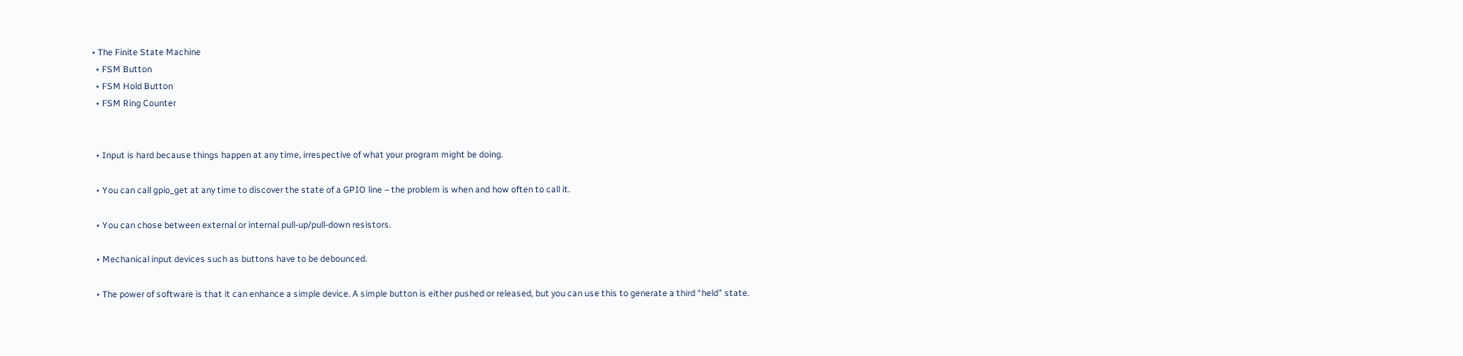• The Finite State Machine
  • FSM Button
  • FSM Hold Button
  • FSM Ring Counter


  • Input is hard because things happen at any time, irrespective of what your program might be doing.

  • You can call gpio_get at any time to discover the state of a GPIO line – the problem is when and how often to call it.

  • You can chose between external or internal pull-up/pull-down resistors.

  • Mechanical input devices such as buttons have to be debounced.

  • The power of software is that it can enhance a simple device. A simple button is either pushed or released, but you can use this to generate a third “held” state.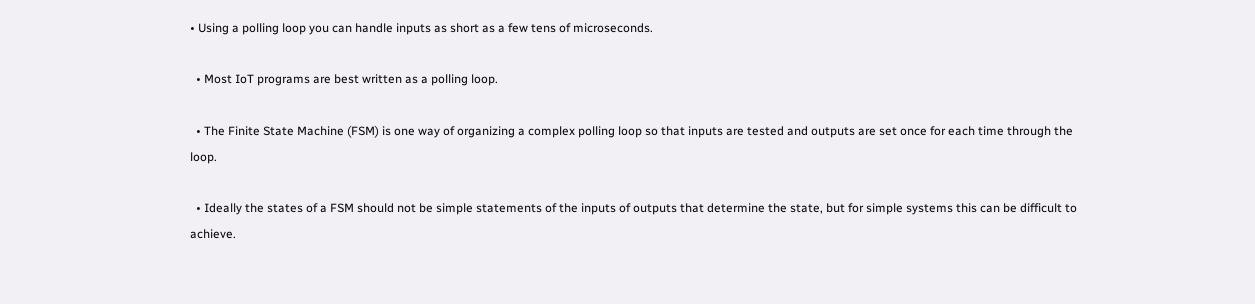• Using a polling loop you can handle inputs as short as a few tens of microseconds.

  • Most IoT programs are best written as a polling loop.

  • The Finite State Machine (FSM) is one way of organizing a complex polling loop so that inputs are tested and outputs are set once for each time through the loop.

  • Ideally the states of a FSM should not be simple statements of the inputs of outputs that determine the state, but for simple systems this can be difficult to achieve.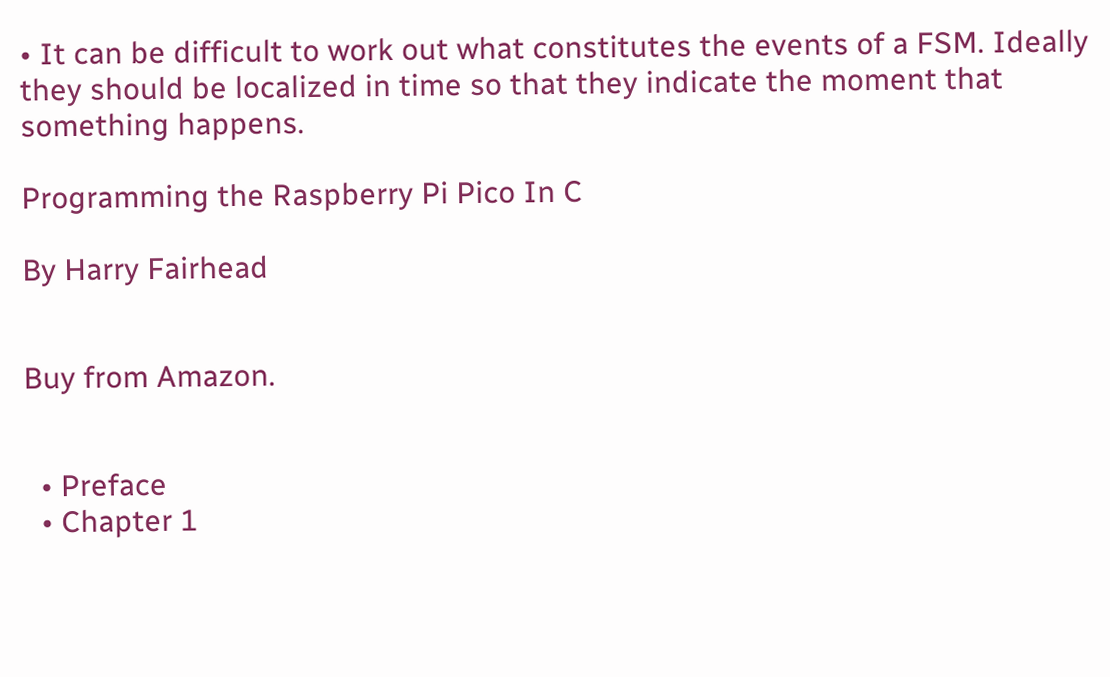• It can be difficult to work out what constitutes the events of a FSM. Ideally they should be localized in time so that they indicate the moment that something happens.

Programming the Raspberry Pi Pico In C

By Harry Fairhead


Buy from Amazon.


  • Preface
  • Chapter 1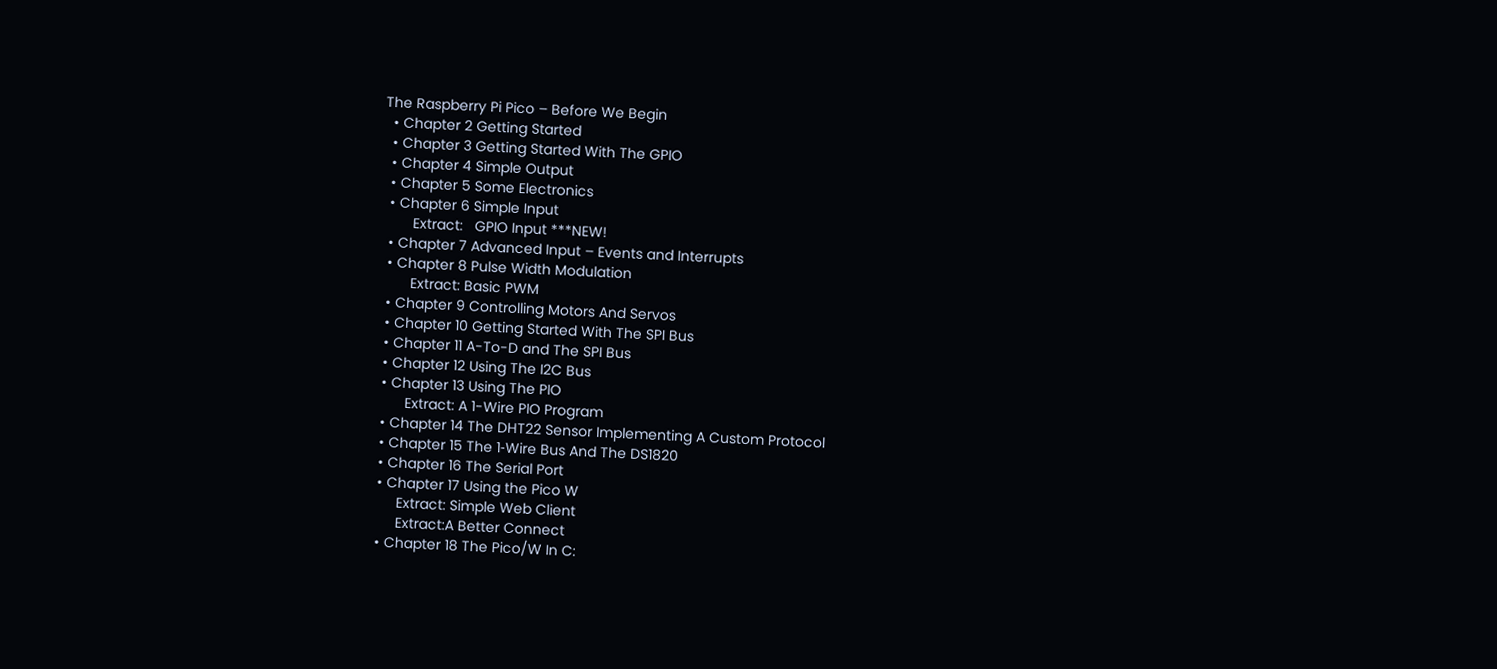The Raspberry Pi Pico – Before We Begin
  • Chapter 2 Getting Started
  • Chapter 3 Getting Started With The GPIO
  • Chapter 4 Simple Output
  • Chapter 5 Some Electronics
  • Chapter 6 Simple Input
        Extract:   GPIO Input ***NEW!
  • Chapter 7 Advanced Input – Events and Interrupts
  • Chapter 8 Pulse Width Modulation
        Extract: Basic PWM
  • Chapter 9 Controlling Motors And Servos
  • Chapter 10 Getting Started With The SPI Bus
  • Chapter 11 A-To-D and The SPI Bus
  • Chapter 12 Using The I2C Bus
  • Chapter 13 Using The PIO
        Extract: A 1-Wire PIO Program
  • Chapter 14 The DHT22 Sensor Implementing A Custom Protocol
  • Chapter 15 The 1‑Wire Bus And The DS1820
  • Chapter 16 The Serial Port
  • Chapter 17 Using the Pico W
       Extract: Simple Web Client
       Extract:A Better Connect
  • Chapter 18 The Pico/W In C: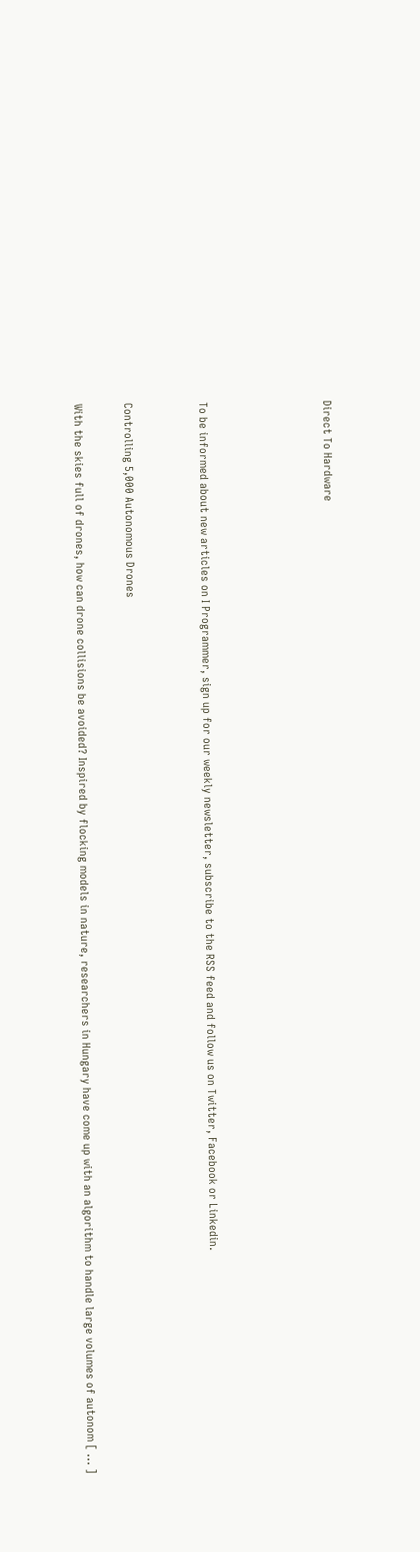Direct To Hardware




To be informed about new articles on I Programmer, sign up for our weekly newsletter, subscribe to the RSS feed and follow us on Twitter, Facebook or Linkedin.


Controlling 5,000 Autonomous Drones

With the skies full of drones, how can drone collisions be avoided? Inspired by flocking models in nature, researchers in Hungary have come up with an algorithm to handle large volumes of autonom [ ... ]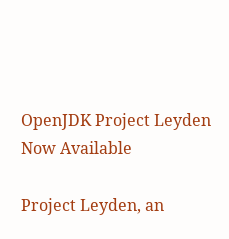OpenJDK Project Leyden Now Available

Project Leyden, an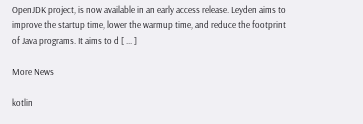OpenJDK project, is now available in an early access release. Leyden aims to improve the startup time, lower the warmup time, and reduce the footprint of Java programs. It aims to d [ ... ]

More News

kotlin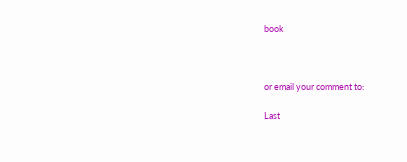book



or email your comment to:

Last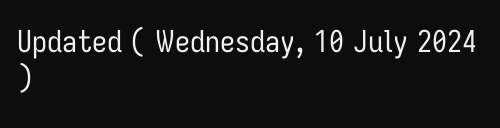Updated ( Wednesday, 10 July 2024 )